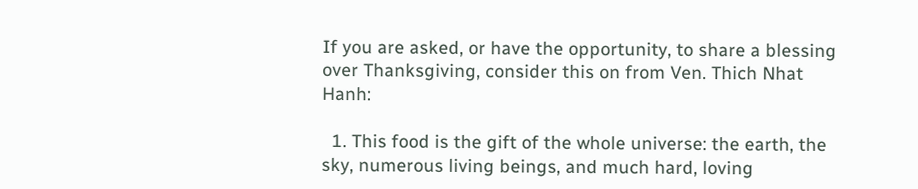If you are asked, or have the opportunity, to share a blessing over Thanksgiving, consider this on from Ven. Thich Nhat Hanh:

  1. This food is the gift of the whole universe: the earth, the sky, numerous living beings, and much hard, loving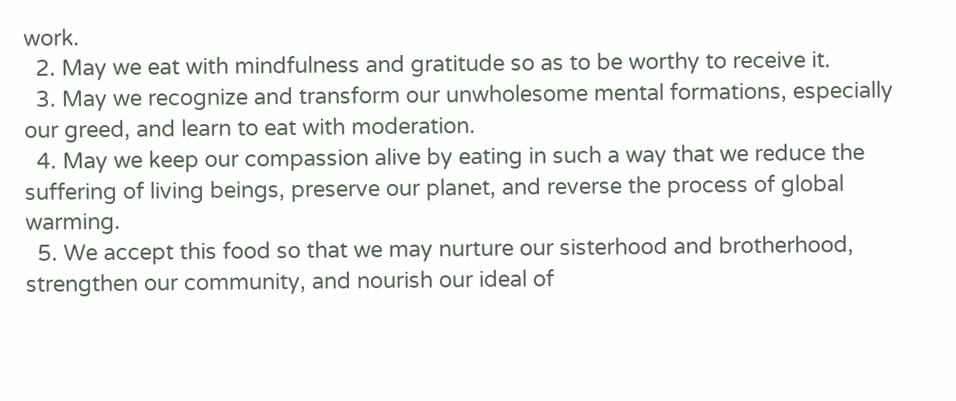work.
  2. May we eat with mindfulness and gratitude so as to be worthy to receive it.
  3. May we recognize and transform our unwholesome mental formations, especially our greed, and learn to eat with moderation.
  4. May we keep our compassion alive by eating in such a way that we reduce the suffering of living beings, preserve our planet, and reverse the process of global warming.
  5. We accept this food so that we may nurture our sisterhood and brotherhood, strengthen our community, and nourish our ideal of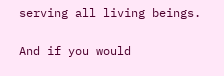serving all living beings.

And if you would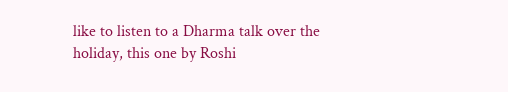like to listen to a Dharma talk over the holiday, this one by Roshi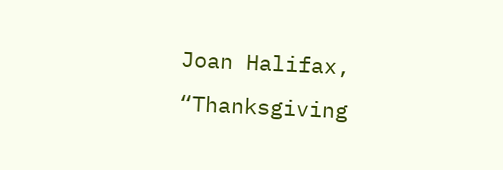Joan Halifax, “Thanksgiving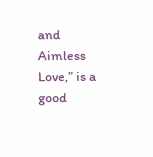and Aimless Love,” is a good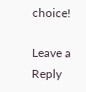choice!

Leave a Reply